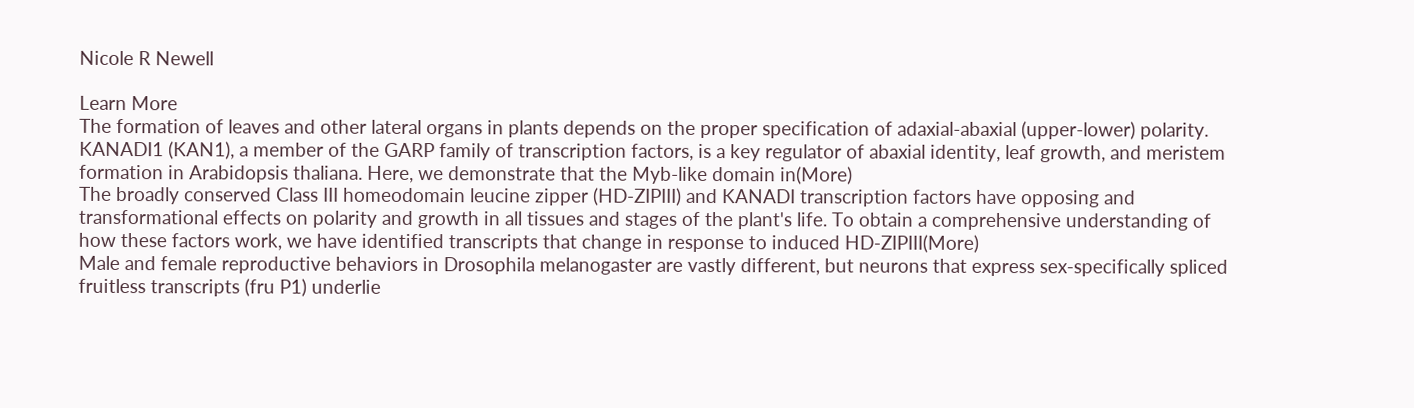Nicole R Newell

Learn More
The formation of leaves and other lateral organs in plants depends on the proper specification of adaxial-abaxial (upper-lower) polarity. KANADI1 (KAN1), a member of the GARP family of transcription factors, is a key regulator of abaxial identity, leaf growth, and meristem formation in Arabidopsis thaliana. Here, we demonstrate that the Myb-like domain in(More)
The broadly conserved Class III homeodomain leucine zipper (HD-ZIPIII) and KANADI transcription factors have opposing and transformational effects on polarity and growth in all tissues and stages of the plant's life. To obtain a comprehensive understanding of how these factors work, we have identified transcripts that change in response to induced HD-ZIPIII(More)
Male and female reproductive behaviors in Drosophila melanogaster are vastly different, but neurons that express sex-specifically spliced fruitless transcripts (fru P1) underlie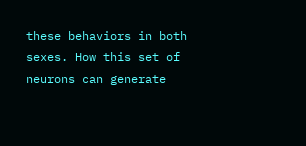these behaviors in both sexes. How this set of neurons can generate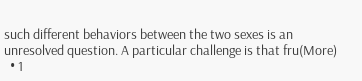such different behaviors between the two sexes is an unresolved question. A particular challenge is that fru(More)
  • 1